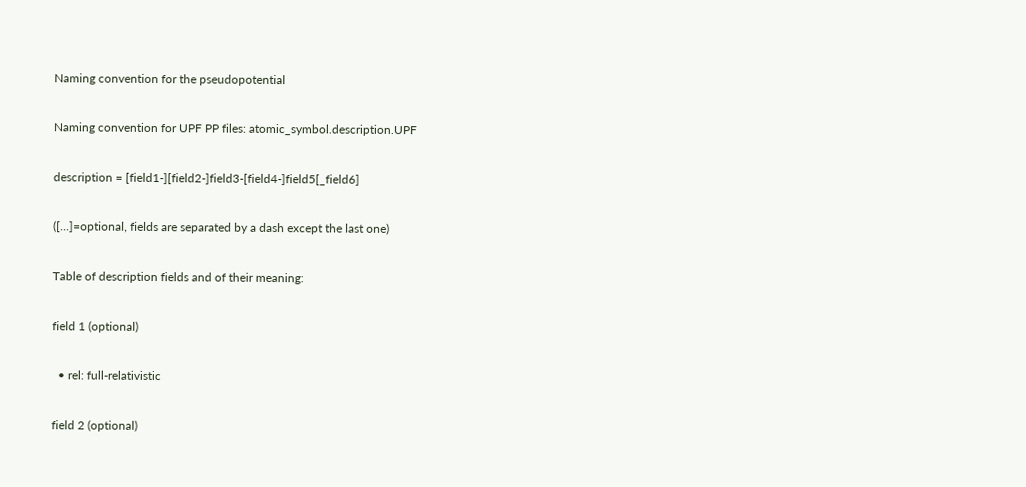Naming convention for the pseudopotential

Naming convention for UPF PP files: atomic_symbol.description.UPF

description = [field1-][field2-]field3-[field4-]field5[_field6]

([...]=optional, fields are separated by a dash except the last one)

Table of description fields and of their meaning:

field 1 (optional)

  • rel: full-relativistic

field 2 (optional)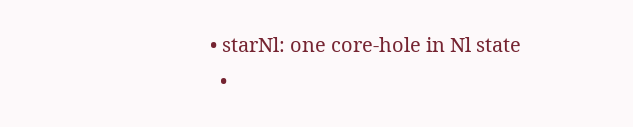• starNl: one core-hole in Nl state
  •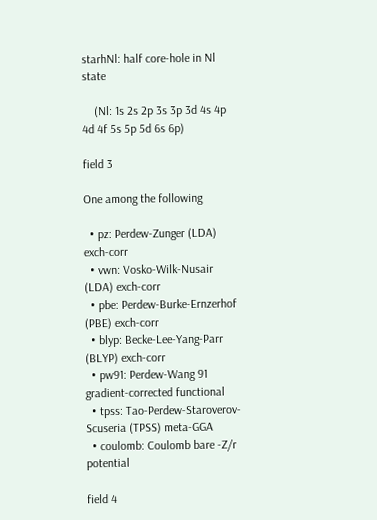starhNl: half core-hole in Nl state

    (Nl: 1s 2s 2p 3s 3p 3d 4s 4p 4d 4f 5s 5p 5d 6s 6p)

field 3

One among the following

  • pz: Perdew-Zunger (LDA) exch-corr
  • vwn: Vosko-Wilk-Nusair (LDA) exch-corr
  • pbe: Perdew-Burke-Ernzerhof (PBE) exch-corr
  • blyp: Becke-Lee-Yang-Parr (BLYP) exch-corr
  • pw91: Perdew-Wang 91 gradient-corrected functional
  • tpss: Tao-Perdew-Staroverov-Scuseria (TPSS) meta-GGA
  • coulomb: Coulomb bare -Z/r potential

field 4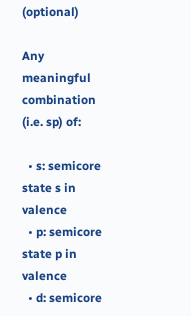(optional)

Any meaningful combination (i.e. sp) of:

  • s: semicore state s in valence
  • p: semicore state p in valence
  • d: semicore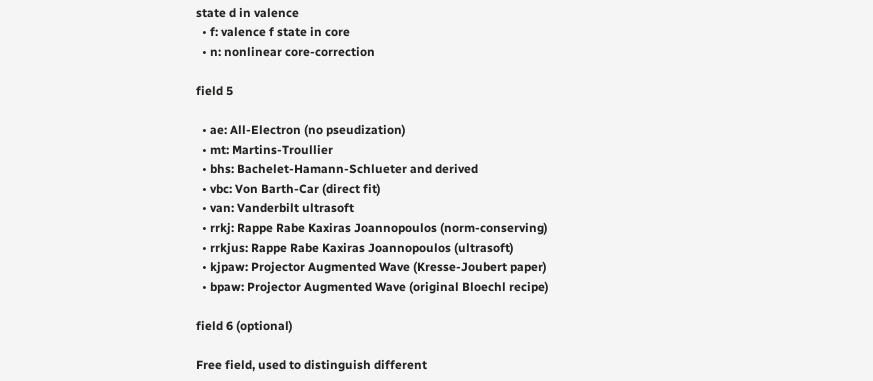state d in valence
  • f: valence f state in core
  • n: nonlinear core-correction

field 5

  • ae: All-Electron (no pseudization)
  • mt: Martins-Troullier
  • bhs: Bachelet-Hamann-Schlueter and derived
  • vbc: Von Barth-Car (direct fit)
  • van: Vanderbilt ultrasoft
  • rrkj: Rappe Rabe Kaxiras Joannopoulos (norm-conserving)
  • rrkjus: Rappe Rabe Kaxiras Joannopoulos (ultrasoft)
  • kjpaw: Projector Augmented Wave (Kresse-Joubert paper)
  • bpaw: Projector Augmented Wave (original Bloechl recipe)

field 6 (optional)

Free field, used to distinguish different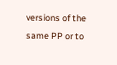versions of the same PP or to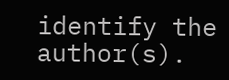identify the author(s).